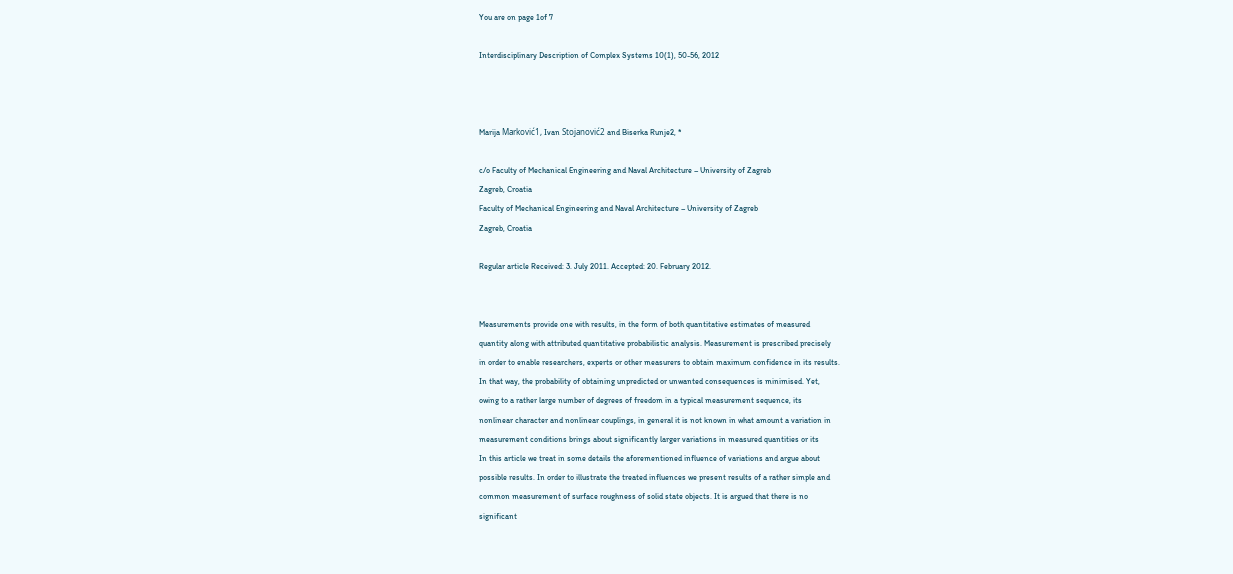You are on page 1of 7

Interdisciplinary Description of Complex Systems 10(1), 50-56, 2012



Marija Marković1, Ivan Stojanović2 and Biserka Runje2, *

c/o Faculty of Mechanical Engineering and Naval Architecture – University of Zagreb
Zagreb, Croatia
Faculty of Mechanical Engineering and Naval Architecture – University of Zagreb
Zagreb, Croatia

Regular article Received: 3. July 2011. Accepted: 20. February 2012.


Measurements provide one with results, in the form of both quantitative estimates of measured
quantity along with attributed quantitative probabilistic analysis. Measurement is prescribed precisely
in order to enable researchers, experts or other measurers to obtain maximum confidence in its results.
In that way, the probability of obtaining unpredicted or unwanted consequences is minimised. Yet,
owing to a rather large number of degrees of freedom in a typical measurement sequence, its
nonlinear character and nonlinear couplings, in general it is not known in what amount a variation in
measurement conditions brings about significantly larger variations in measured quantities or its
In this article we treat in some details the aforementioned influence of variations and argue about
possible results. In order to illustrate the treated influences we present results of a rather simple and
common measurement of surface roughness of solid state objects. It is argued that there is no
significant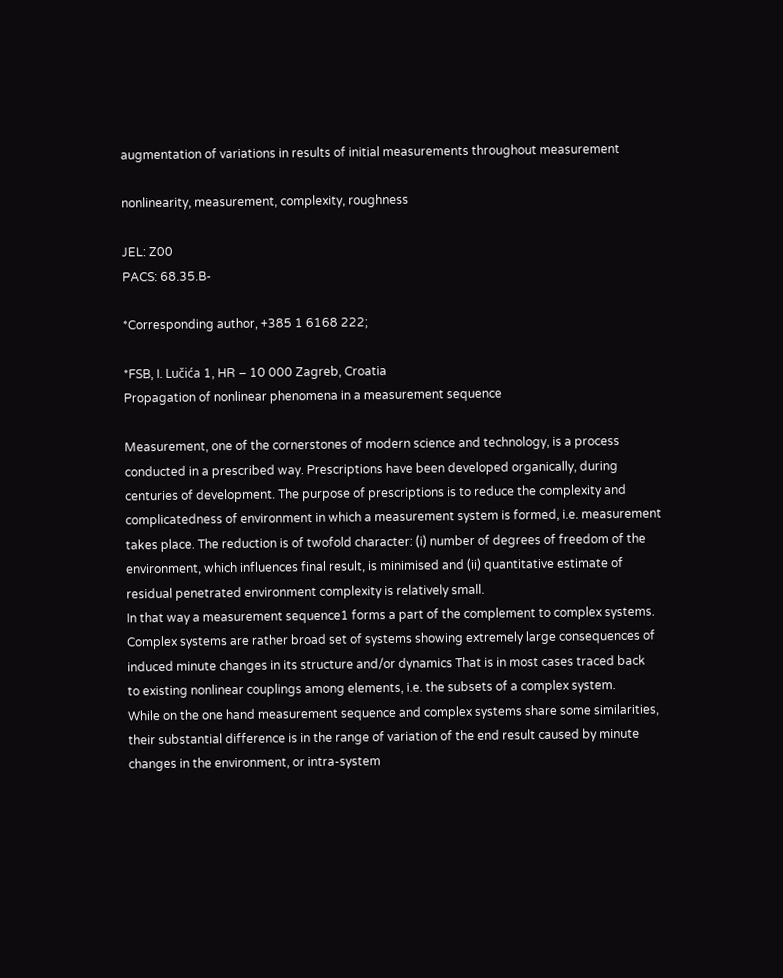augmentation of variations in results of initial measurements throughout measurement

nonlinearity, measurement, complexity, roughness

JEL: Z00
PACS: 68.35.B-

*Corresponding author, +385 1 6168 222;

*FSB, I. Lučića 1, HR – 10 000 Zagreb, Croatia
Propagation of nonlinear phenomena in a measurement sequence

Measurement, one of the cornerstones of modern science and technology, is a process
conducted in a prescribed way. Prescriptions have been developed organically, during
centuries of development. The purpose of prescriptions is to reduce the complexity and
complicatedness of environment in which a measurement system is formed, i.e. measurement
takes place. The reduction is of twofold character: (i) number of degrees of freedom of the
environment, which influences final result, is minimised and (ii) quantitative estimate of
residual penetrated environment complexity is relatively small.
In that way a measurement sequence1 forms a part of the complement to complex systems.
Complex systems are rather broad set of systems showing extremely large consequences of
induced minute changes in its structure and/or dynamics That is in most cases traced back
to existing nonlinear couplings among elements, i.e. the subsets of a complex system.
While on the one hand measurement sequence and complex systems share some similarities,
their substantial difference is in the range of variation of the end result caused by minute
changes in the environment, or intra-system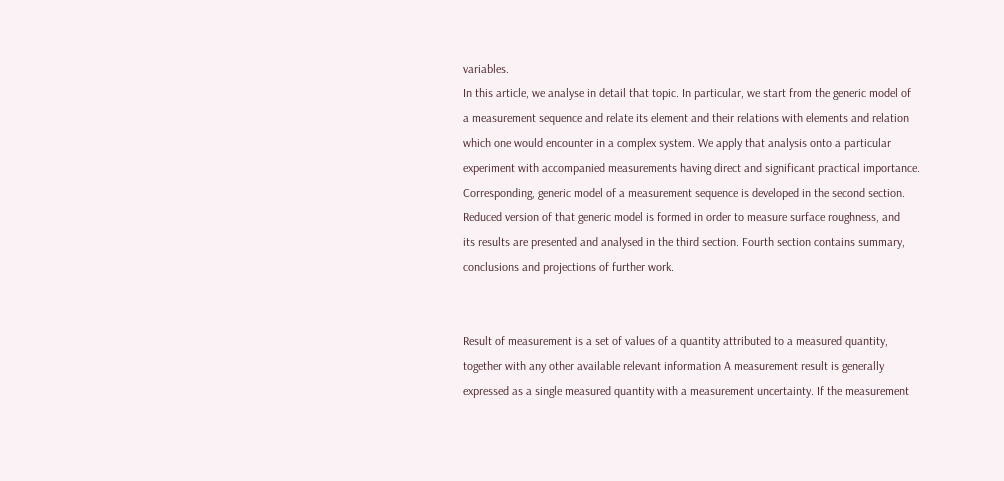variables.
In this article, we analyse in detail that topic. In particular, we start from the generic model of
a measurement sequence and relate its element and their relations with elements and relation
which one would encounter in a complex system. We apply that analysis onto a particular
experiment with accompanied measurements having direct and significant practical importance.
Corresponding, generic model of a measurement sequence is developed in the second section.
Reduced version of that generic model is formed in order to measure surface roughness, and
its results are presented and analysed in the third section. Fourth section contains summary,
conclusions and projections of further work.


Result of measurement is a set of values of a quantity attributed to a measured quantity,
together with any other available relevant information A measurement result is generally
expressed as a single measured quantity with a measurement uncertainty. If the measurement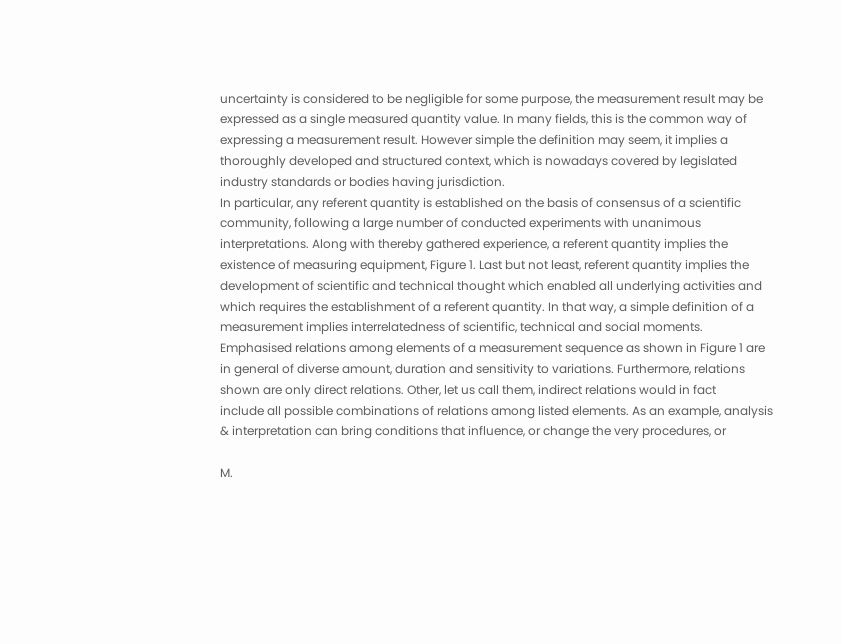uncertainty is considered to be negligible for some purpose, the measurement result may be
expressed as a single measured quantity value. In many fields, this is the common way of
expressing a measurement result. However simple the definition may seem, it implies a
thoroughly developed and structured context, which is nowadays covered by legislated
industry standards or bodies having jurisdiction.
In particular, any referent quantity is established on the basis of consensus of a scientific
community, following a large number of conducted experiments with unanimous
interpretations. Along with thereby gathered experience, a referent quantity implies the
existence of measuring equipment, Figure 1. Last but not least, referent quantity implies the
development of scientific and technical thought which enabled all underlying activities and
which requires the establishment of a referent quantity. In that way, a simple definition of a
measurement implies interrelatedness of scientific, technical and social moments.
Emphasised relations among elements of a measurement sequence as shown in Figure 1 are
in general of diverse amount, duration and sensitivity to variations. Furthermore, relations
shown are only direct relations. Other, let us call them, indirect relations would in fact
include all possible combinations of relations among listed elements. As an example, analysis
& interpretation can bring conditions that influence, or change the very procedures, or

M.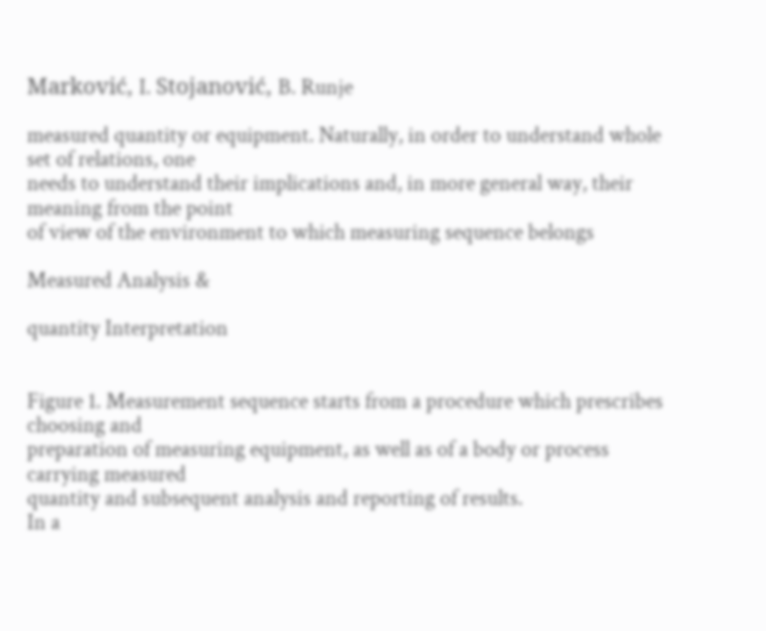Marković, I. Stojanović, B. Runje

measured quantity or equipment. Naturally, in order to understand whole set of relations, one
needs to understand their implications and, in more general way, their meaning from the point
of view of the environment to which measuring sequence belongs

Measured Analysis &

quantity Interpretation


Figure 1. Measurement sequence starts from a procedure which prescribes choosing and
preparation of measuring equipment, as well as of a body or process carrying measured
quantity and subsequent analysis and reporting of results.
In a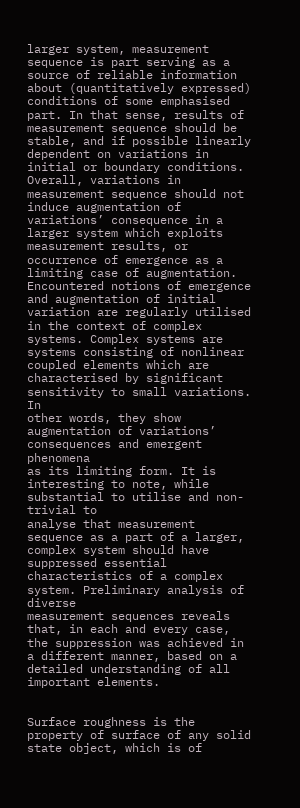larger system, measurement sequence is part serving as a source of reliable information
about (quantitatively expressed) conditions of some emphasised part. In that sense, results of
measurement sequence should be stable, and if possible linearly dependent on variations in
initial or boundary conditions. Overall, variations in measurement sequence should not
induce augmentation of variations’ consequence in a larger system which exploits
measurement results, or occurrence of emergence as a limiting case of augmentation.
Encountered notions of emergence and augmentation of initial variation are regularly utilised
in the context of complex systems. Complex systems are systems consisting of nonlinear
coupled elements which are characterised by significant sensitivity to small variations. In
other words, they show augmentation of variations’ consequences and emergent phenomena
as its limiting form. It is interesting to note, while substantial to utilise and non-trivial to
analyse that measurement sequence as a part of a larger, complex system should have
suppressed essential characteristics of a complex system. Preliminary analysis of diverse
measurement sequences reveals that, in each and every case, the suppression was achieved in
a different manner, based on a detailed understanding of all important elements.


Surface roughness is the property of surface of any solid state object, which is of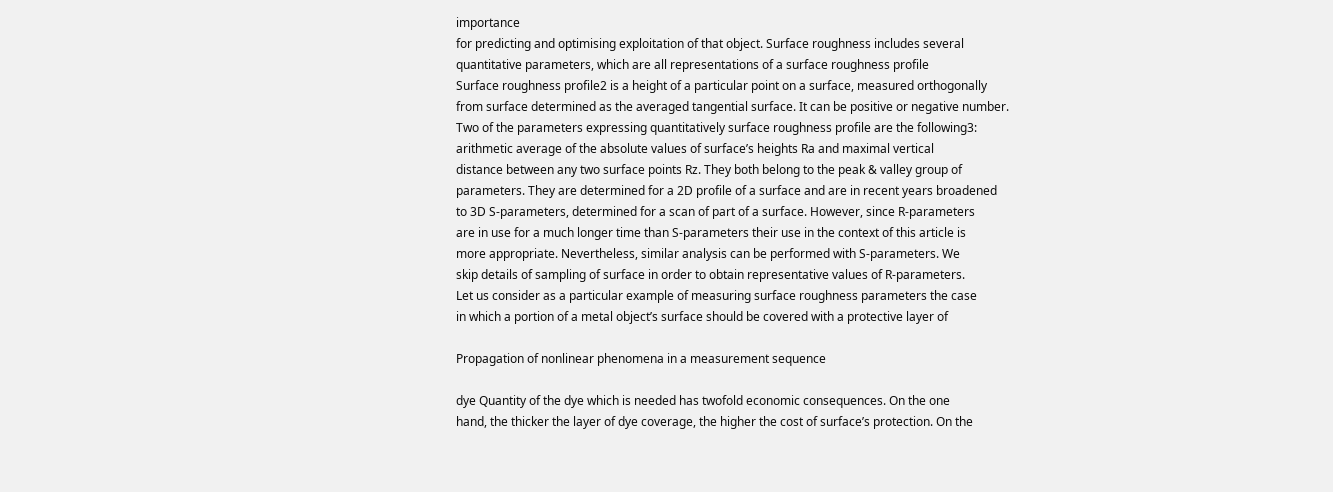importance
for predicting and optimising exploitation of that object. Surface roughness includes several
quantitative parameters, which are all representations of a surface roughness profile
Surface roughness profile2 is a height of a particular point on a surface, measured orthogonally
from surface determined as the averaged tangential surface. It can be positive or negative number.
Two of the parameters expressing quantitatively surface roughness profile are the following3:
arithmetic average of the absolute values of surface’s heights Ra and maximal vertical
distance between any two surface points Rz. They both belong to the peak & valley group of
parameters. They are determined for a 2D profile of a surface and are in recent years broadened
to 3D S-parameters, determined for a scan of part of a surface. However, since R-parameters
are in use for a much longer time than S-parameters their use in the context of this article is
more appropriate. Nevertheless, similar analysis can be performed with S-parameters. We
skip details of sampling of surface in order to obtain representative values of R-parameters.
Let us consider as a particular example of measuring surface roughness parameters the case
in which a portion of a metal object’s surface should be covered with a protective layer of

Propagation of nonlinear phenomena in a measurement sequence

dye Quantity of the dye which is needed has twofold economic consequences. On the one
hand, the thicker the layer of dye coverage, the higher the cost of surface’s protection. On the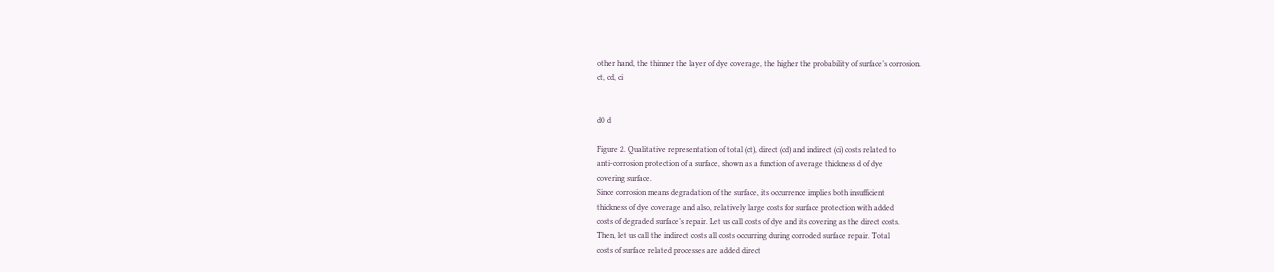other hand, the thinner the layer of dye coverage, the higher the probability of surface’s corrosion.
ct, cd, ci


d0 d

Figure 2. Qualitative representation of total (ct), direct (cd) and indirect (ci) costs related to
anti-corrosion protection of a surface, shown as a function of average thickness d of dye
covering surface.
Since corrosion means degradation of the surface, its occurrence implies both insufficient
thickness of dye coverage and also, relatively large costs for surface protection with added
costs of degraded surface’s repair. Let us call costs of dye and its covering as the direct costs.
Then, let us call the indirect costs all costs occurring during corroded surface repair. Total
costs of surface related processes are added direct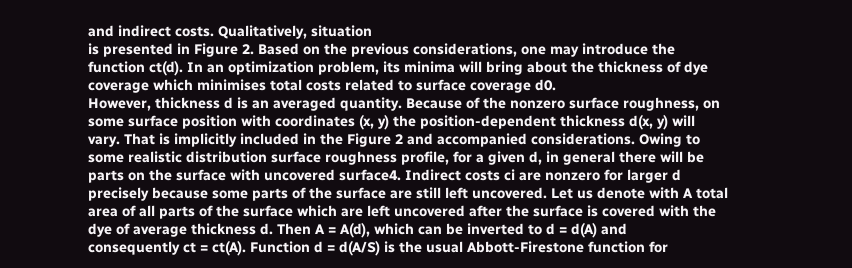and indirect costs. Qualitatively, situation
is presented in Figure 2. Based on the previous considerations, one may introduce the
function ct(d). In an optimization problem, its minima will bring about the thickness of dye
coverage which minimises total costs related to surface coverage d0.
However, thickness d is an averaged quantity. Because of the nonzero surface roughness, on
some surface position with coordinates (x, y) the position-dependent thickness d(x, y) will
vary. That is implicitly included in the Figure 2 and accompanied considerations. Owing to
some realistic distribution surface roughness profile, for a given d, in general there will be
parts on the surface with uncovered surface4. Indirect costs ci are nonzero for larger d
precisely because some parts of the surface are still left uncovered. Let us denote with A total
area of all parts of the surface which are left uncovered after the surface is covered with the
dye of average thickness d. Then A = A(d), which can be inverted to d = d(A) and
consequently ct = ct(A). Function d = d(A/S) is the usual Abbott-Firestone function for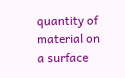quantity of material on a surface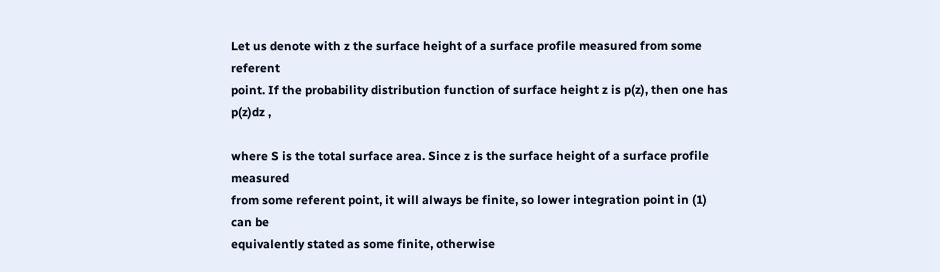Let us denote with z the surface height of a surface profile measured from some referent
point. If the probability distribution function of surface height z is p(z), then one has
p(z)dz ,

where S is the total surface area. Since z is the surface height of a surface profile measured
from some referent point, it will always be finite, so lower integration point in (1) can be
equivalently stated as some finite, otherwise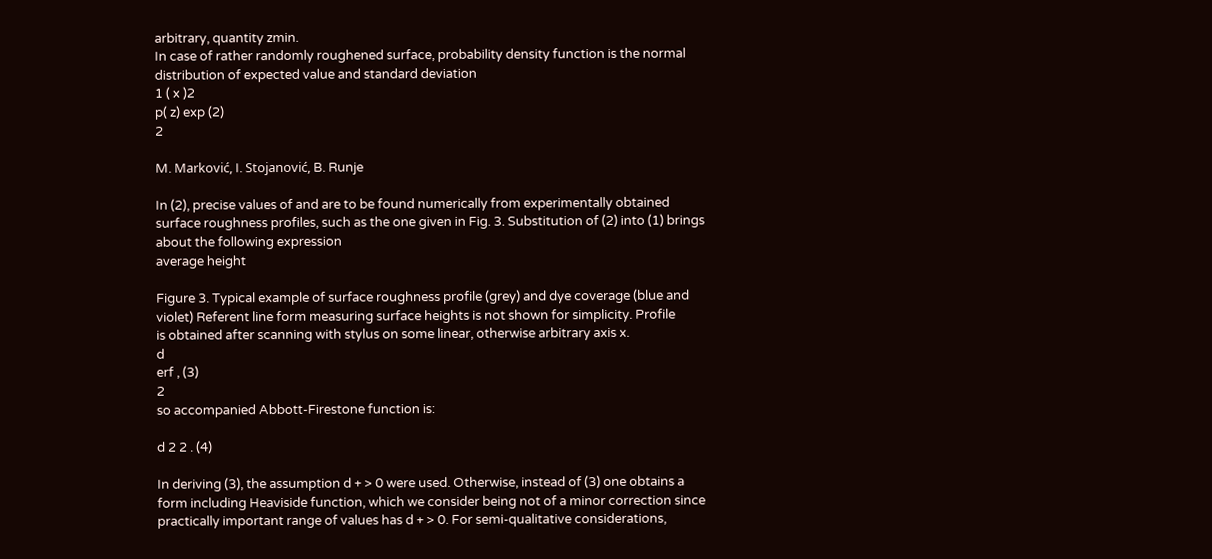arbitrary, quantity zmin.
In case of rather randomly roughened surface, probability density function is the normal
distribution of expected value and standard deviation
1 ( x )2
p( z) exp (2)
2

M. Marković, I. Stojanović, B. Runje

In (2), precise values of and are to be found numerically from experimentally obtained
surface roughness profiles, such as the one given in Fig. 3. Substitution of (2) into (1) brings
about the following expression
average height

Figure 3. Typical example of surface roughness profile (grey) and dye coverage (blue and
violet) Referent line form measuring surface heights is not shown for simplicity. Profile
is obtained after scanning with stylus on some linear, otherwise arbitrary axis x.
d
erf , (3)
2
so accompanied Abbott-Firestone function is:

d 2 2 . (4)

In deriving (3), the assumption d + > 0 were used. Otherwise, instead of (3) one obtains a
form including Heaviside function, which we consider being not of a minor correction since
practically important range of values has d + > 0. For semi-qualitative considerations,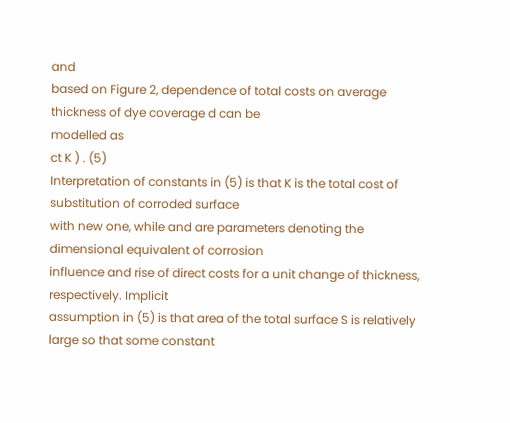and
based on Figure 2, dependence of total costs on average thickness of dye coverage d can be
modelled as
ct K ) . (5)
Interpretation of constants in (5) is that K is the total cost of substitution of corroded surface
with new one, while and are parameters denoting the dimensional equivalent of corrosion
influence and rise of direct costs for a unit change of thickness, respectively. Implicit
assumption in (5) is that area of the total surface S is relatively large so that some constant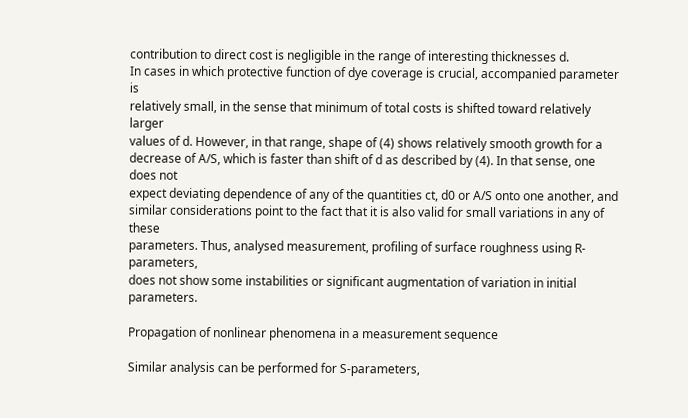contribution to direct cost is negligible in the range of interesting thicknesses d.
In cases in which protective function of dye coverage is crucial, accompanied parameter is
relatively small, in the sense that minimum of total costs is shifted toward relatively larger
values of d. However, in that range, shape of (4) shows relatively smooth growth for a
decrease of A/S, which is faster than shift of d as described by (4). In that sense, one does not
expect deviating dependence of any of the quantities ct, d0 or A/S onto one another, and
similar considerations point to the fact that it is also valid for small variations in any of these
parameters. Thus, analysed measurement, profiling of surface roughness using R-parameters,
does not show some instabilities or significant augmentation of variation in initial parameters.

Propagation of nonlinear phenomena in a measurement sequence

Similar analysis can be performed for S-parameters,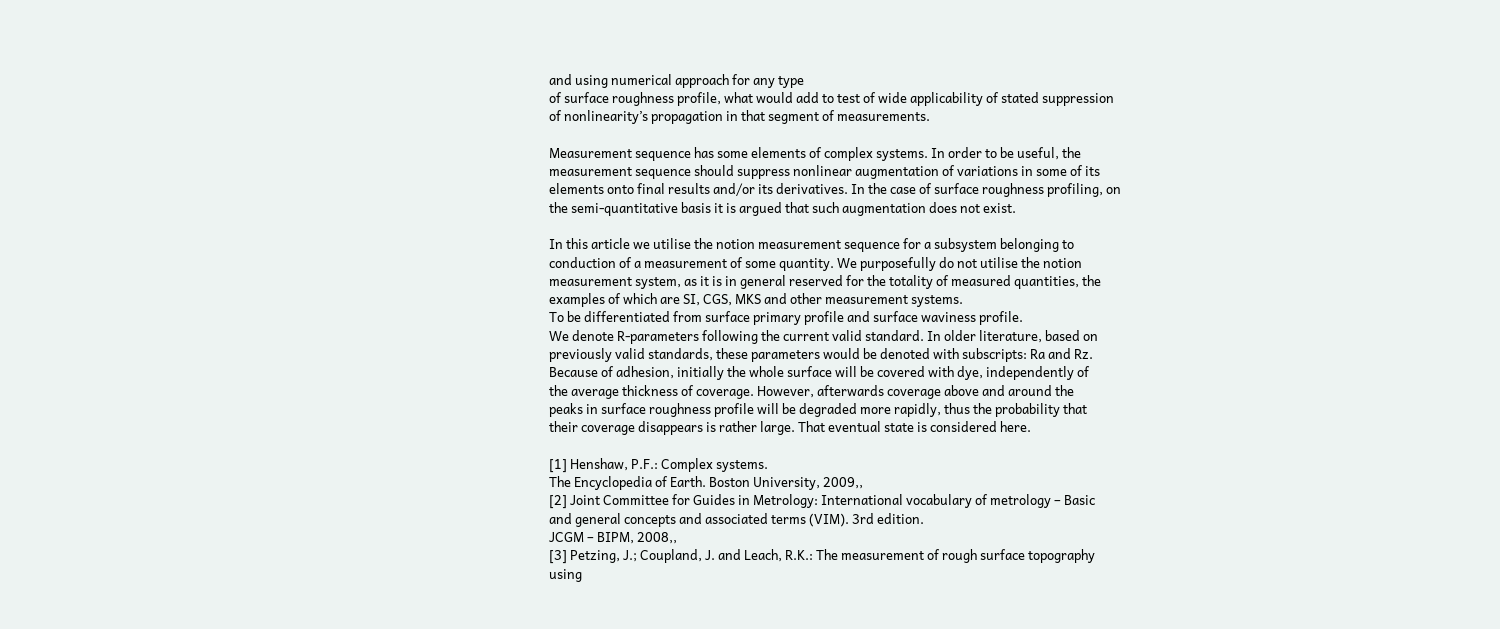and using numerical approach for any type
of surface roughness profile, what would add to test of wide applicability of stated suppression
of nonlinearity’s propagation in that segment of measurements.

Measurement sequence has some elements of complex systems. In order to be useful, the
measurement sequence should suppress nonlinear augmentation of variations in some of its
elements onto final results and/or its derivatives. In the case of surface roughness profiling, on
the semi-quantitative basis it is argued that such augmentation does not exist.

In this article we utilise the notion measurement sequence for a subsystem belonging to
conduction of a measurement of some quantity. We purposefully do not utilise the notion
measurement system, as it is in general reserved for the totality of measured quantities, the
examples of which are SI, CGS, MKS and other measurement systems.
To be differentiated from surface primary profile and surface waviness profile.
We denote R-parameters following the current valid standard. In older literature, based on
previously valid standards, these parameters would be denoted with subscripts: Ra and Rz.
Because of adhesion, initially the whole surface will be covered with dye, independently of
the average thickness of coverage. However, afterwards coverage above and around the
peaks in surface roughness profile will be degraded more rapidly, thus the probability that
their coverage disappears is rather large. That eventual state is considered here.

[1] Henshaw, P.F.: Complex systems.
The Encyclopedia of Earth. Boston University, 2009,,
[2] Joint Committee for Guides in Metrology: International vocabulary of metrology – Basic
and general concepts and associated terms (VIM). 3rd edition.
JCGM – BIPM, 2008,,
[3] Petzing, J.; Coupland, J. and Leach, R.K.: The measurement of rough surface topography
using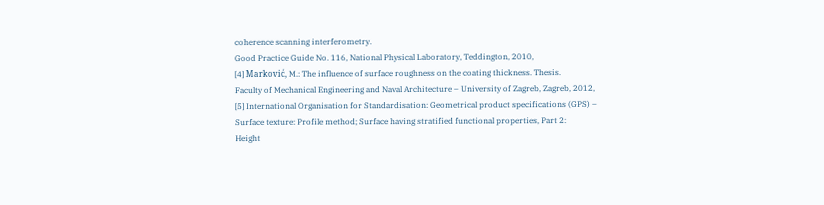coherence scanning interferometry.
Good Practice Guide No. 116, National Physical Laboratory, Teddington, 2010,
[4] Marković, M.: The influence of surface roughness on the coating thickness. Thesis.
Faculty of Mechanical Engineering and Naval Architecture – University of Zagreb, Zagreb, 2012,
[5] International Organisation for Standardisation: Geometrical product specifications (GPS) –
Surface texture: Profile method; Surface having stratified functional properties, Part 2:
Height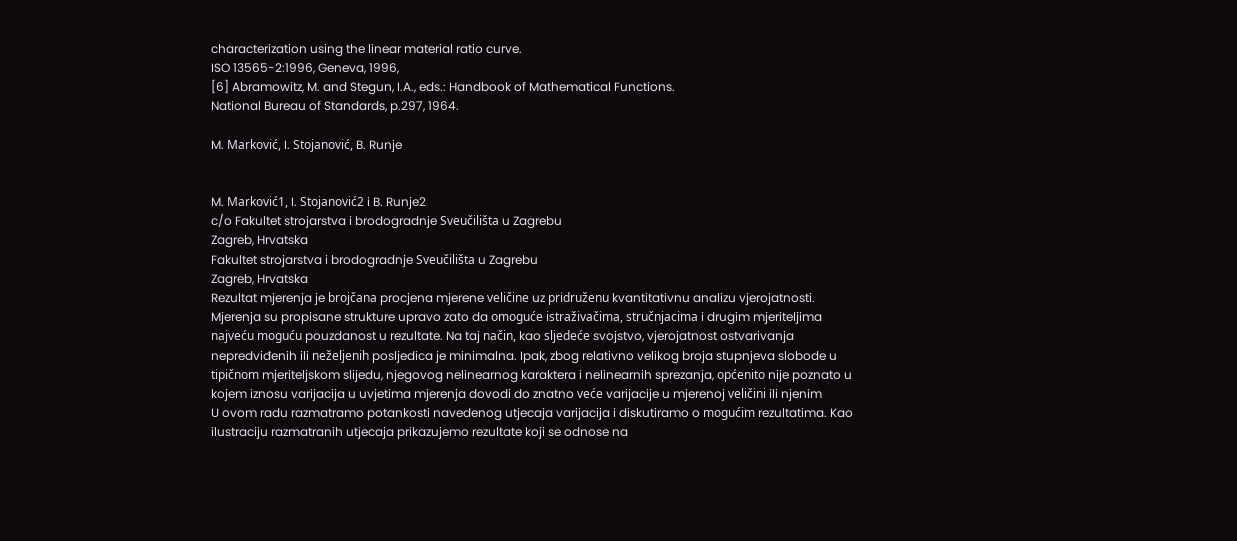characterization using the linear material ratio curve.
ISO 13565-2:1996, Geneva, 1996,
[6] Abramowitz, M. and Stegun, I.A., eds.: Handbook of Mathematical Functions.
National Bureau of Standards, p.297, 1964.

M. Marković, I. Stojanović, B. Runje


M. Marković1, I. Stojanović2 i B. Runje2
c/o Fakultet strojarstva i brodogradnje Sveučilišta u Zagrebu
Zagreb, Hrvatska
Fakultet strojarstva i brodogradnje Sveučilišta u Zagrebu
Zagreb, Hrvatska
Rezultat mjerenja je brojčana procjena mjerene veličine uz pridruženu kvantitativnu analizu vjerojatnosti.
Mjerenja su propisane strukture upravo zato da omoguće istraživačima, stručnjacima i drugim mjeriteljima
najveću moguću pouzdanost u rezultate. Na taj način, kao sljedeće svojstvo, vjerojatnost ostvarivanja
nepredviđenih ili neželjenih posljedica je minimalna. Ipak, zbog relativno velikog broja stupnjeva slobode u
tipičnom mjeriteljskom slijedu, njegovog nelinearnog karaktera i nelinearnih sprezanja, općenito nije poznato u
kojem iznosu varijacija u uvjetima mjerenja dovodi do znatno veće varijacije u mjerenoj veličini ili njenim
U ovom radu razmatramo potankosti navedenog utjecaja varijacija i diskutiramo o mogućim rezultatima. Kao
ilustraciju razmatranih utjecaja prikazujemo rezultate koji se odnose na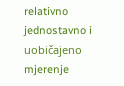relativno jednostavno i uobičajeno
mjerenje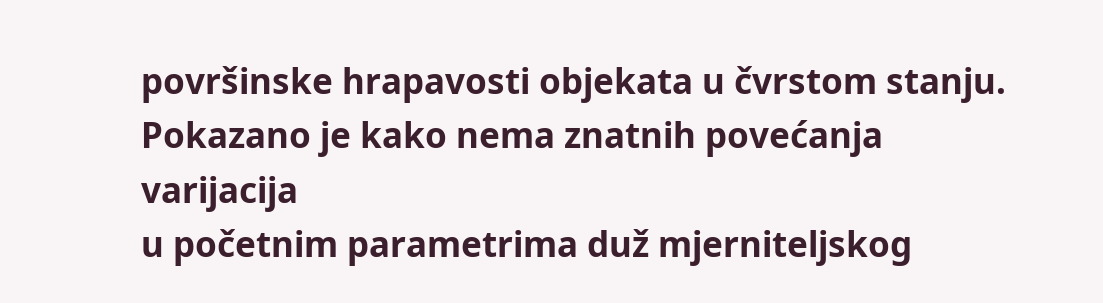površinske hrapavosti objekata u čvrstom stanju. Pokazano je kako nema znatnih povećanja varijacija
u početnim parametrima duž mjerniteljskog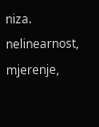niza.
nelinearnost, mjerenje,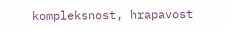kompleksnost, hrapavost